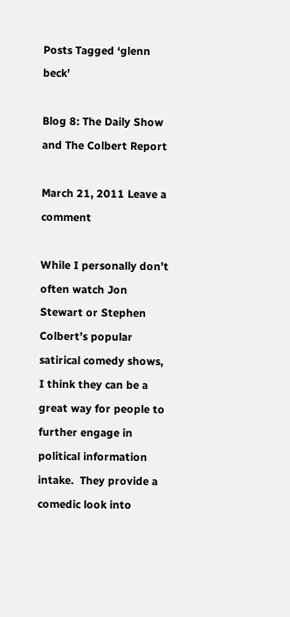Posts Tagged ‘glenn beck’

Blog 8: The Daily Show and The Colbert Report

March 21, 2011 Leave a comment

While I personally don’t often watch Jon Stewart or Stephen Colbert’s popular satirical comedy shows, I think they can be a great way for people to further engage in political information intake.  They provide a comedic look into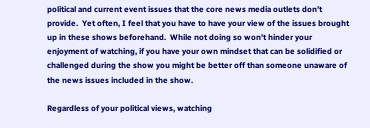political and current event issues that the core news media outlets don’t provide.  Yet often, I feel that you have to have your view of the issues brought up in these shows beforehand.  While not doing so won’t hinder your enjoyment of watching, if you have your own mindset that can be solidified or challenged during the show you might be better off than someone unaware of the news issues included in the show.

Regardless of your political views, watching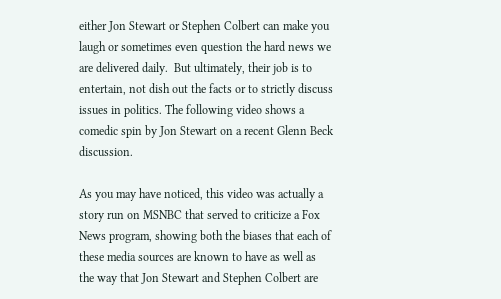either Jon Stewart or Stephen Colbert can make you laugh or sometimes even question the hard news we are delivered daily.  But ultimately, their job is to entertain, not dish out the facts or to strictly discuss issues in politics. The following video shows a comedic spin by Jon Stewart on a recent Glenn Beck discussion.

As you may have noticed, this video was actually a story run on MSNBC that served to criticize a Fox News program, showing both the biases that each of these media sources are known to have as well as the way that Jon Stewart and Stephen Colbert are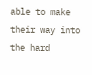able to make their way into the hard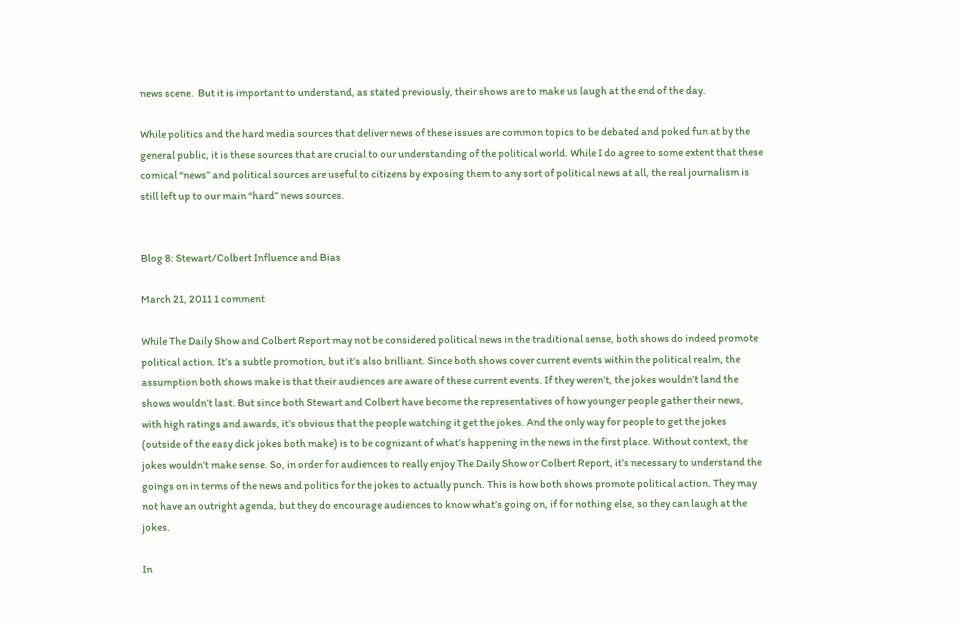news scene.  But it is important to understand, as stated previously, their shows are to make us laugh at the end of the day.

While politics and the hard media sources that deliver news of these issues are common topics to be debated and poked fun at by the general public, it is these sources that are crucial to our understanding of the political world. While I do agree to some extent that these comical “news” and political sources are useful to citizens by exposing them to any sort of political news at all, the real journalism is still left up to our main “hard” news sources.


Blog 8: Stewart/Colbert Influence and Bias

March 21, 2011 1 comment

While The Daily Show and Colbert Report may not be considered political news in the traditional sense, both shows do indeed promote political action. It’s a subtle promotion, but it’s also brilliant. Since both shows cover current events within the political realm, the assumption both shows make is that their audiences are aware of these current events. If they weren’t, the jokes wouldn’t land the shows wouldn’t last. But since both Stewart and Colbert have become the representatives of how younger people gather their news, with high ratings and awards, it’s obvious that the people watching it get the jokes. And the only way for people to get the jokes (outside of the easy dick jokes both make) is to be cognizant of what’s happening in the news in the first place. Without context, the jokes wouldn’t make sense. So, in order for audiences to really enjoy The Daily Show or Colbert Report, it’s necessary to understand the goings on in terms of the news and politics for the jokes to actually punch. This is how both shows promote political action. They may not have an outright agenda, but they do encourage audiences to know what’s going on, if for nothing else, so they can laugh at the jokes.

In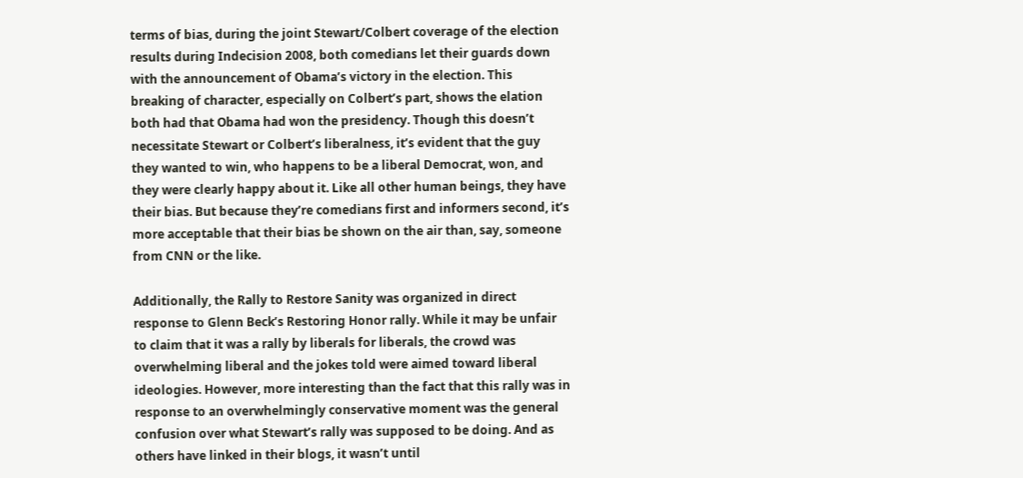terms of bias, during the joint Stewart/Colbert coverage of the election results during Indecision 2008, both comedians let their guards down with the announcement of Obama’s victory in the election. This breaking of character, especially on Colbert’s part, shows the elation both had that Obama had won the presidency. Though this doesn’t necessitate Stewart or Colbert’s liberalness, it’s evident that the guy they wanted to win, who happens to be a liberal Democrat, won, and they were clearly happy about it. Like all other human beings, they have their bias. But because they’re comedians first and informers second, it’s more acceptable that their bias be shown on the air than, say, someone from CNN or the like.

Additionally, the Rally to Restore Sanity was organized in direct response to Glenn Beck’s Restoring Honor rally. While it may be unfair to claim that it was a rally by liberals for liberals, the crowd was overwhelming liberal and the jokes told were aimed toward liberal ideologies. However, more interesting than the fact that this rally was in response to an overwhelmingly conservative moment was the general confusion over what Stewart’s rally was supposed to be doing. And as others have linked in their blogs, it wasn’t until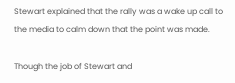Stewart explained that the rally was a wake up call to the media to calm down that the point was made.

Though the job of Stewart and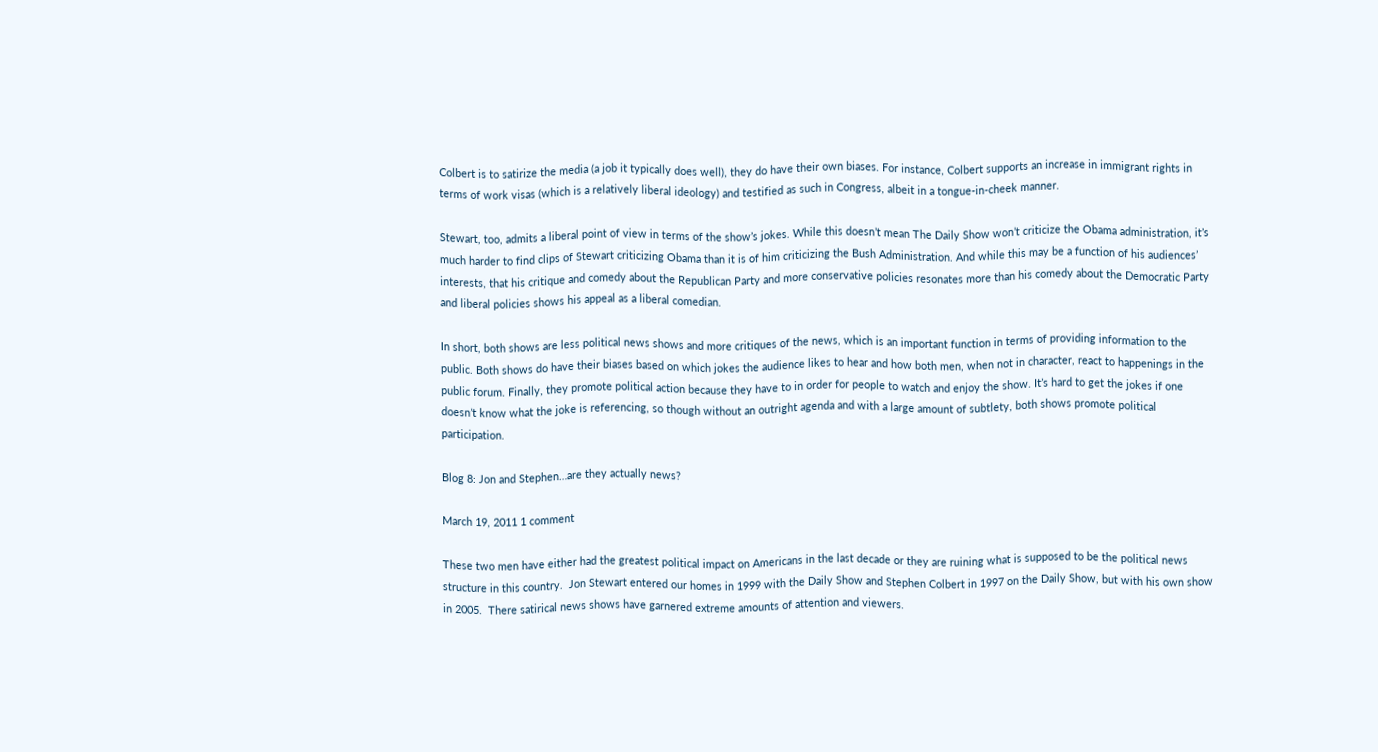Colbert is to satirize the media (a job it typically does well), they do have their own biases. For instance, Colbert supports an increase in immigrant rights in terms of work visas (which is a relatively liberal ideology) and testified as such in Congress, albeit in a tongue-in-cheek manner.

Stewart, too, admits a liberal point of view in terms of the show’s jokes. While this doesn’t mean The Daily Show won’t criticize the Obama administration, it’s much harder to find clips of Stewart criticizing Obama than it is of him criticizing the Bush Administration. And while this may be a function of his audiences’ interests, that his critique and comedy about the Republican Party and more conservative policies resonates more than his comedy about the Democratic Party and liberal policies shows his appeal as a liberal comedian.

In short, both shows are less political news shows and more critiques of the news, which is an important function in terms of providing information to the public. Both shows do have their biases based on which jokes the audience likes to hear and how both men, when not in character, react to happenings in the public forum. Finally, they promote political action because they have to in order for people to watch and enjoy the show. It’s hard to get the jokes if one doesn’t know what the joke is referencing, so though without an outright agenda and with a large amount of subtlety, both shows promote political participation.

Blog 8: Jon and Stephen…are they actually news?

March 19, 2011 1 comment

These two men have either had the greatest political impact on Americans in the last decade or they are ruining what is supposed to be the political news structure in this country.  Jon Stewart entered our homes in 1999 with the Daily Show and Stephen Colbert in 1997 on the Daily Show, but with his own show in 2005.  There satirical news shows have garnered extreme amounts of attention and viewers.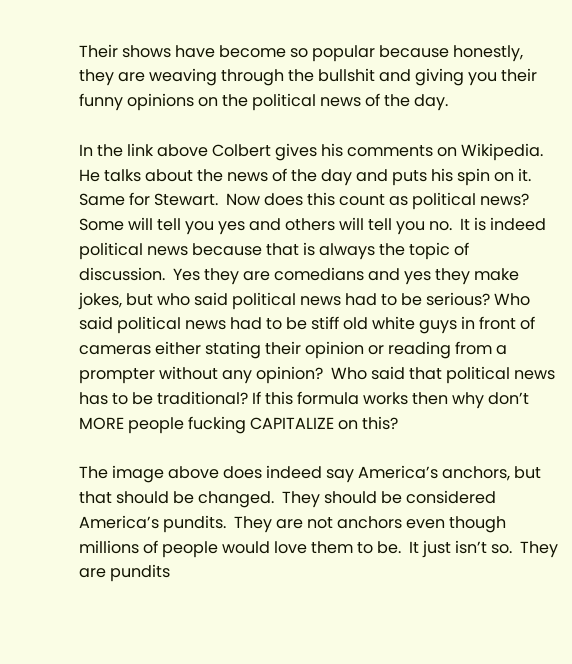Their shows have become so popular because honestly, they are weaving through the bullshit and giving you their funny opinions on the political news of the day.

In the link above Colbert gives his comments on Wikipedia.  He talks about the news of the day and puts his spin on it.  Same for Stewart.  Now does this count as political news? Some will tell you yes and others will tell you no.  It is indeed political news because that is always the topic of discussion.  Yes they are comedians and yes they make jokes, but who said political news had to be serious? Who said political news had to be stiff old white guys in front of cameras either stating their opinion or reading from a prompter without any opinion?  Who said that political news has to be traditional? If this formula works then why don’t MORE people fucking CAPITALIZE on this?

The image above does indeed say America’s anchors, but that should be changed.  They should be considered America’s pundits.  They are not anchors even though millions of people would love them to be.  It just isn’t so.  They are pundits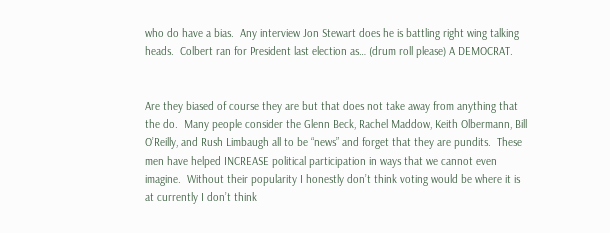who do have a bias.  Any interview Jon Stewart does he is battling right wing talking heads.  Colbert ran for President last election as… (drum roll please) A DEMOCRAT.


Are they biased of course they are but that does not take away from anything that the do.  Many people consider the Glenn Beck, Rachel Maddow, Keith Olbermann, Bill O’Reilly, and Rush Limbaugh all to be “news” and forget that they are pundits.  These men have helped INCREASE political participation in ways that we cannot even imagine.  Without their popularity I honestly don’t think voting would be where it is at currently I don’t think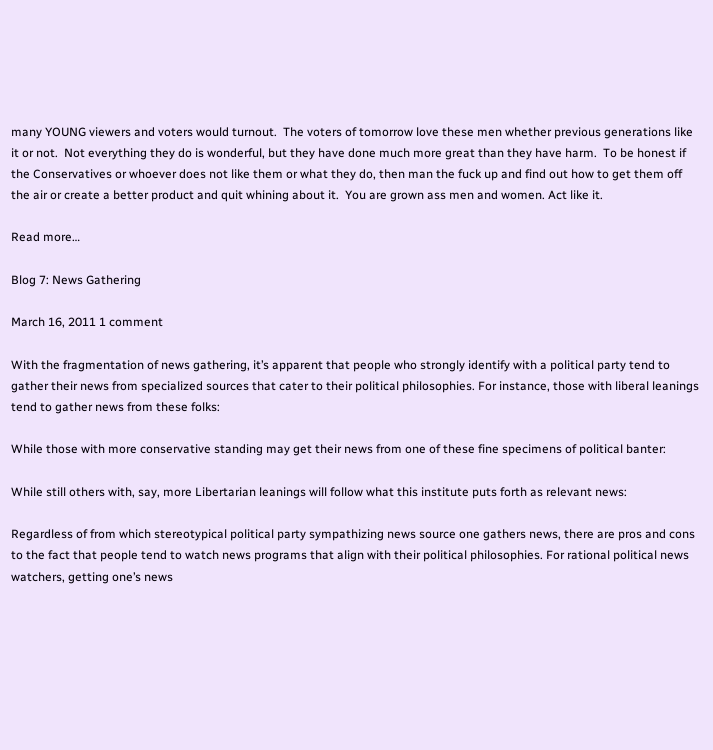many YOUNG viewers and voters would turnout.  The voters of tomorrow love these men whether previous generations like it or not.  Not everything they do is wonderful, but they have done much more great than they have harm.  To be honest if the Conservatives or whoever does not like them or what they do, then man the fuck up and find out how to get them off the air or create a better product and quit whining about it.  You are grown ass men and women. Act like it.

Read more…

Blog 7: News Gathering

March 16, 2011 1 comment

With the fragmentation of news gathering, it’s apparent that people who strongly identify with a political party tend to gather their news from specialized sources that cater to their political philosophies. For instance, those with liberal leanings tend to gather news from these folks:

While those with more conservative standing may get their news from one of these fine specimens of political banter:

While still others with, say, more Libertarian leanings will follow what this institute puts forth as relevant news:

Regardless of from which stereotypical political party sympathizing news source one gathers news, there are pros and cons to the fact that people tend to watch news programs that align with their political philosophies. For rational political news watchers, getting one’s news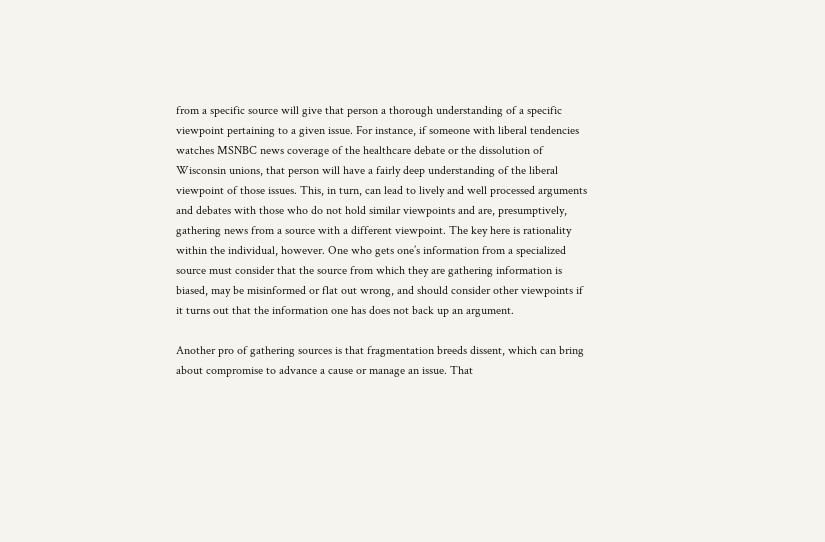from a specific source will give that person a thorough understanding of a specific viewpoint pertaining to a given issue. For instance, if someone with liberal tendencies watches MSNBC news coverage of the healthcare debate or the dissolution of Wisconsin unions, that person will have a fairly deep understanding of the liberal viewpoint of those issues. This, in turn, can lead to lively and well processed arguments and debates with those who do not hold similar viewpoints and are, presumptively, gathering news from a source with a different viewpoint. The key here is rationality within the individual, however. One who gets one’s information from a specialized source must consider that the source from which they are gathering information is biased, may be misinformed or flat out wrong, and should consider other viewpoints if it turns out that the information one has does not back up an argument.

Another pro of gathering sources is that fragmentation breeds dissent, which can bring about compromise to advance a cause or manage an issue. That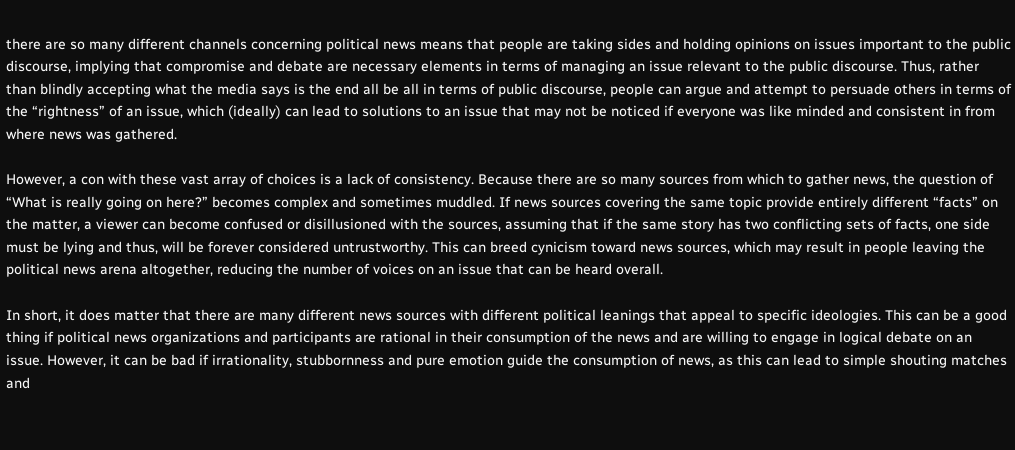there are so many different channels concerning political news means that people are taking sides and holding opinions on issues important to the public discourse, implying that compromise and debate are necessary elements in terms of managing an issue relevant to the public discourse. Thus, rather than blindly accepting what the media says is the end all be all in terms of public discourse, people can argue and attempt to persuade others in terms of the “rightness” of an issue, which (ideally) can lead to solutions to an issue that may not be noticed if everyone was like minded and consistent in from where news was gathered.

However, a con with these vast array of choices is a lack of consistency. Because there are so many sources from which to gather news, the question of “What is really going on here?” becomes complex and sometimes muddled. If news sources covering the same topic provide entirely different “facts” on the matter, a viewer can become confused or disillusioned with the sources, assuming that if the same story has two conflicting sets of facts, one side must be lying and thus, will be forever considered untrustworthy. This can breed cynicism toward news sources, which may result in people leaving the political news arena altogether, reducing the number of voices on an issue that can be heard overall.

In short, it does matter that there are many different news sources with different political leanings that appeal to specific ideologies. This can be a good thing if political news organizations and participants are rational in their consumption of the news and are willing to engage in logical debate on an issue. However, it can be bad if irrationality, stubbornness and pure emotion guide the consumption of news, as this can lead to simple shouting matches and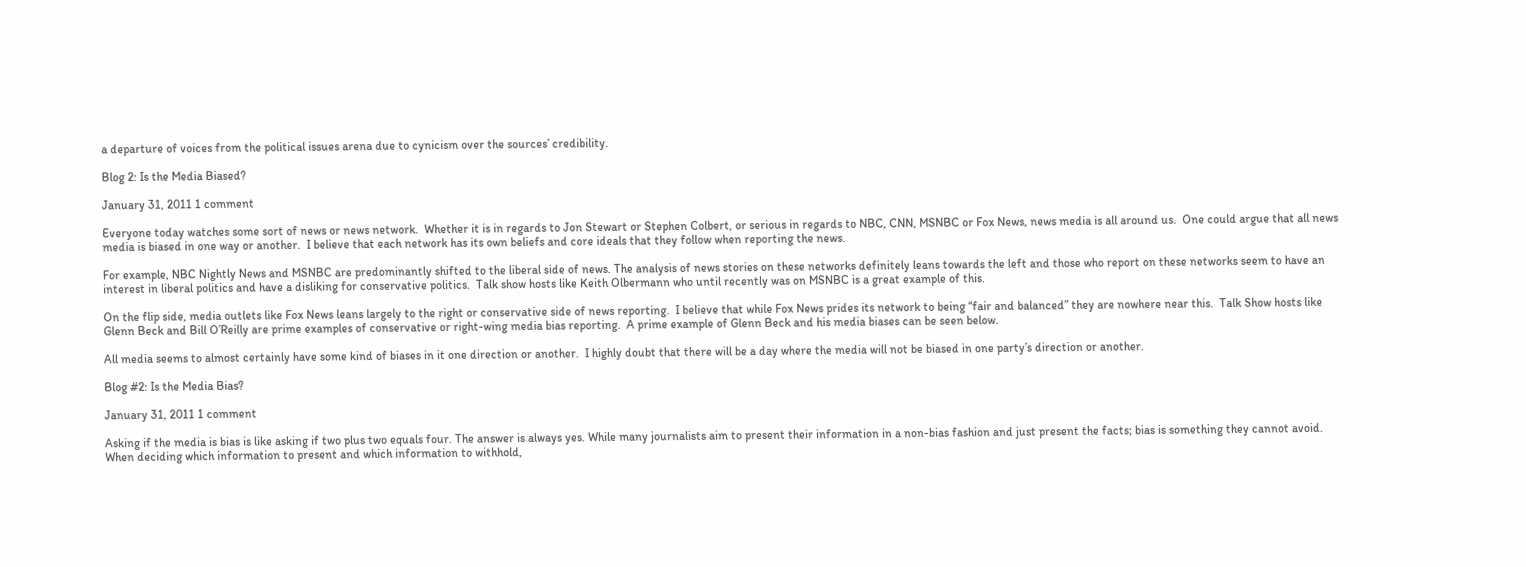a departure of voices from the political issues arena due to cynicism over the sources’ credibility.

Blog 2: Is the Media Biased?

January 31, 2011 1 comment

Everyone today watches some sort of news or news network.  Whether it is in regards to Jon Stewart or Stephen Colbert, or serious in regards to NBC, CNN, MSNBC or Fox News, news media is all around us.  One could argue that all news media is biased in one way or another.  I believe that each network has its own beliefs and core ideals that they follow when reporting the news.

For example, NBC Nightly News and MSNBC are predominantly shifted to the liberal side of news. The analysis of news stories on these networks definitely leans towards the left and those who report on these networks seem to have an interest in liberal politics and have a disliking for conservative politics.  Talk show hosts like Keith Olbermann who until recently was on MSNBC is a great example of this.

On the flip side, media outlets like Fox News leans largely to the right or conservative side of news reporting.  I believe that while Fox News prides its network to being “fair and balanced” they are nowhere near this.  Talk Show hosts like Glenn Beck and Bill O’Reilly are prime examples of conservative or right-wing media bias reporting.  A prime example of Glenn Beck and his media biases can be seen below.

All media seems to almost certainly have some kind of biases in it one direction or another.  I highly doubt that there will be a day where the media will not be biased in one party’s direction or another.

Blog #2: Is the Media Bias?

January 31, 2011 1 comment

Asking if the media is bias is like asking if two plus two equals four. The answer is always yes. While many journalists aim to present their information in a non-bias fashion and just present the facts; bias is something they cannot avoid. When deciding which information to present and which information to withhold,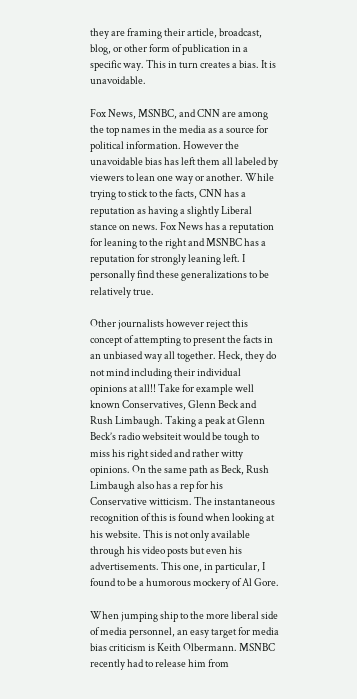they are framing their article, broadcast, blog, or other form of publication in a specific way. This in turn creates a bias. It is unavoidable.

Fox News, MSNBC, and CNN are among the top names in the media as a source for political information. However the unavoidable bias has left them all labeled by viewers to lean one way or another. While trying to stick to the facts, CNN has a reputation as having a slightly Liberal stance on news. Fox News has a reputation for leaning to the right and MSNBC has a reputation for strongly leaning left. I personally find these generalizations to be relatively true.

Other journalists however reject this concept of attempting to present the facts in an unbiased way all together. Heck, they do not mind including their individual opinions at all!! Take for example well known Conservatives, Glenn Beck and Rush Limbaugh. Taking a peak at Glenn Beck’s radio websiteit would be tough to miss his right sided and rather witty opinions. On the same path as Beck, Rush Limbaugh also has a rep for his Conservative witticism. The instantaneous recognition of this is found when looking at his website. This is not only available through his video posts but even his advertisements. This one, in particular, I found to be a humorous mockery of Al Gore.

When jumping ship to the more liberal side of media personnel, an easy target for media bias criticism is Keith Olbermann. MSNBC recently had to release him from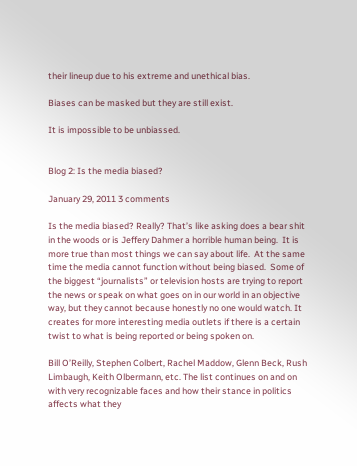their lineup due to his extreme and unethical bias.

Biases can be masked but they are still exist.

It is impossible to be unbiassed.


Blog 2: Is the media biased?

January 29, 2011 3 comments

Is the media biased? Really? That’s like asking does a bear shit in the woods or is Jeffery Dahmer a horrible human being.  It is more true than most things we can say about life.  At the same time the media cannot function without being biased.  Some of the biggest “journalists” or television hosts are trying to report the news or speak on what goes on in our world in an objective way, but they cannot because honestly no one would watch. It creates for more interesting media outlets if there is a certain twist to what is being reported or being spoken on.

Bill O’Reilly, Stephen Colbert, Rachel Maddow, Glenn Beck, Rush Limbaugh, Keith Olbermann, etc. The list continues on and on with very recognizable faces and how their stance in politics affects what they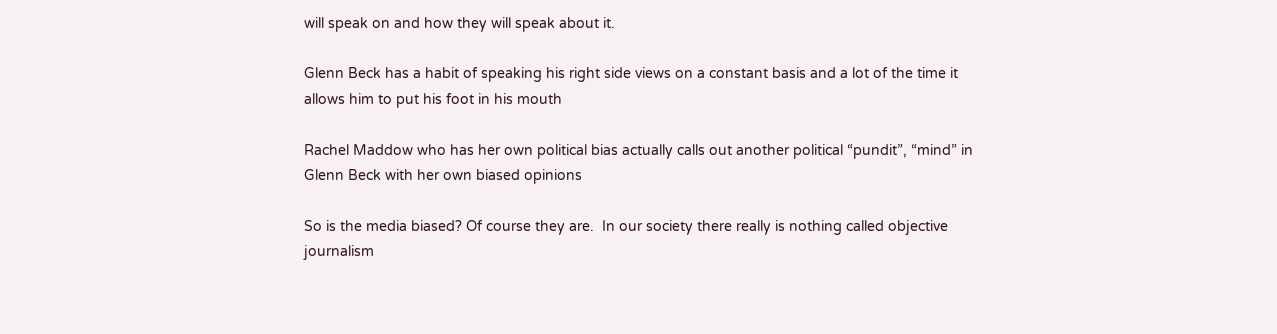will speak on and how they will speak about it.

Glenn Beck has a habit of speaking his right side views on a constant basis and a lot of the time it allows him to put his foot in his mouth

Rachel Maddow who has her own political bias actually calls out another political “pundit”, “mind” in Glenn Beck with her own biased opinions

So is the media biased? Of course they are.  In our society there really is nothing called objective journalism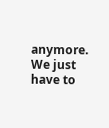anymore.  We just have to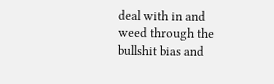deal with in and weed through the bullshit bias and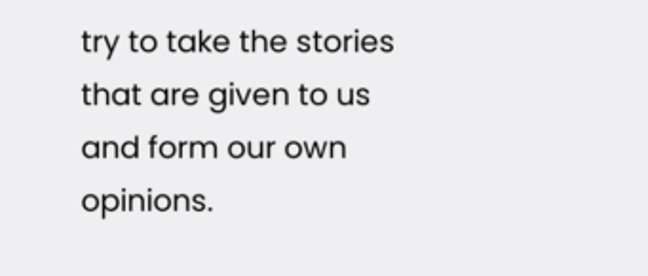try to take the stories that are given to us and form our own opinions.